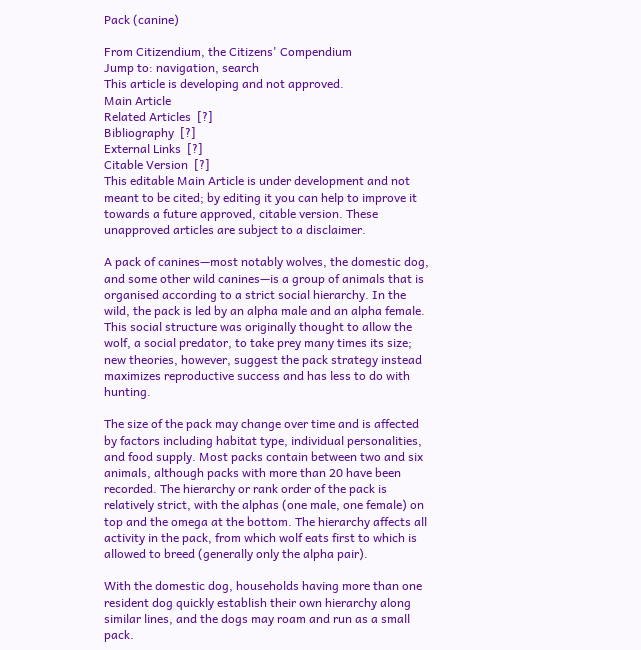Pack (canine)

From Citizendium, the Citizens' Compendium
Jump to: navigation, search
This article is developing and not approved.
Main Article
Related Articles  [?]
Bibliography  [?]
External Links  [?]
Citable Version  [?]
This editable Main Article is under development and not meant to be cited; by editing it you can help to improve it towards a future approved, citable version. These unapproved articles are subject to a disclaimer.

A pack of canines—most notably wolves, the domestic dog, and some other wild canines—is a group of animals that is organised according to a strict social hierarchy. In the wild, the pack is led by an alpha male and an alpha female. This social structure was originally thought to allow the wolf, a social predator, to take prey many times its size; new theories, however, suggest the pack strategy instead maximizes reproductive success and has less to do with hunting.

The size of the pack may change over time and is affected by factors including habitat type, individual personalities, and food supply. Most packs contain between two and six animals, although packs with more than 20 have been recorded. The hierarchy or rank order of the pack is relatively strict, with the alphas (one male, one female) on top and the omega at the bottom. The hierarchy affects all activity in the pack, from which wolf eats first to which is allowed to breed (generally only the alpha pair).

With the domestic dog, households having more than one resident dog quickly establish their own hierarchy along similar lines, and the dogs may roam and run as a small pack.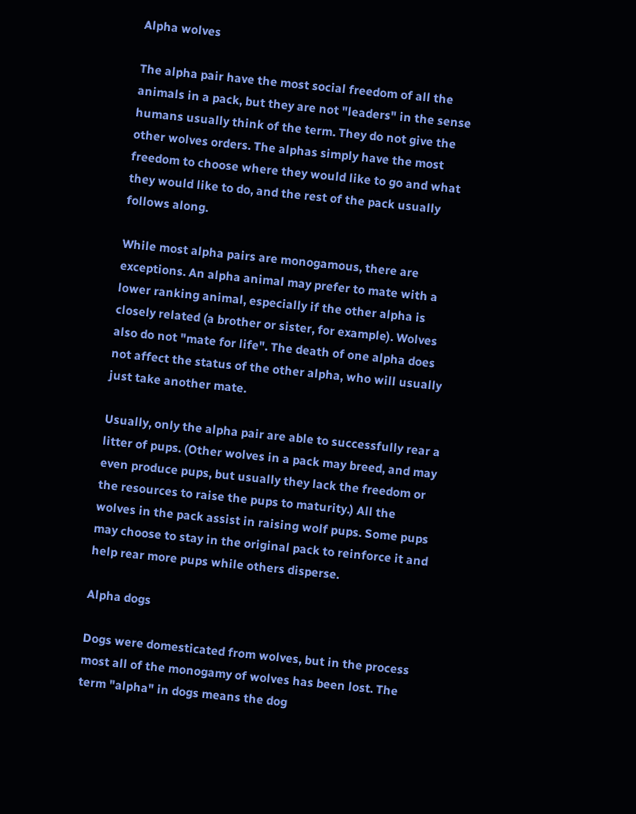Alpha wolves

The alpha pair have the most social freedom of all the animals in a pack, but they are not "leaders" in the sense humans usually think of the term. They do not give the other wolves orders. The alphas simply have the most freedom to choose where they would like to go and what they would like to do, and the rest of the pack usually follows along.

While most alpha pairs are monogamous, there are exceptions. An alpha animal may prefer to mate with a lower ranking animal, especially if the other alpha is closely related (a brother or sister, for example). Wolves also do not "mate for life". The death of one alpha does not affect the status of the other alpha, who will usually just take another mate.

Usually, only the alpha pair are able to successfully rear a litter of pups. (Other wolves in a pack may breed, and may even produce pups, but usually they lack the freedom or the resources to raise the pups to maturity.) All the wolves in the pack assist in raising wolf pups. Some pups may choose to stay in the original pack to reinforce it and help rear more pups while others disperse.

Alpha dogs

Dogs were domesticated from wolves, but in the process most all of the monogamy of wolves has been lost. The term "alpha" in dogs means the dog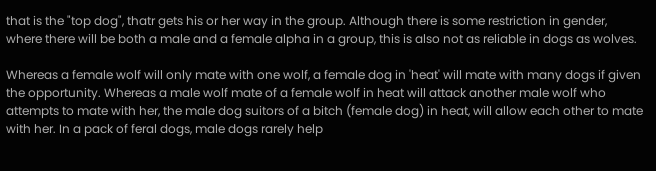that is the "top dog", thatr gets his or her way in the group. Although there is some restriction in gender, where there will be both a male and a female alpha in a group, this is also not as reliable in dogs as wolves.

Whereas a female wolf will only mate with one wolf, a female dog in 'heat' will mate with many dogs if given the opportunity. Whereas a male wolf mate of a female wolf in heat will attack another male wolf who attempts to mate with her, the male dog suitors of a bitch (female dog) in heat, will allow each other to mate with her. In a pack of feral dogs, male dogs rarely help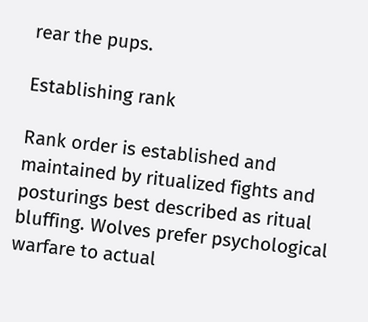rear the pups.

Establishing rank

Rank order is established and maintained by ritualized fights and posturings best described as ritual bluffing. Wolves prefer psychological warfare to actual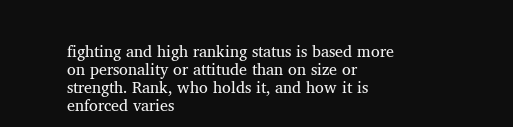fighting and high ranking status is based more on personality or attitude than on size or strength. Rank, who holds it, and how it is enforced varies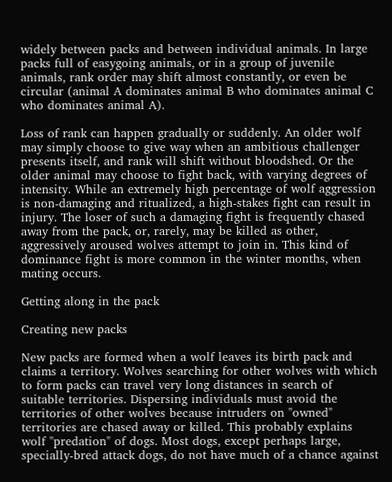widely between packs and between individual animals. In large packs full of easygoing animals, or in a group of juvenile animals, rank order may shift almost constantly, or even be circular (animal A dominates animal B who dominates animal C who dominates animal A).

Loss of rank can happen gradually or suddenly. An older wolf may simply choose to give way when an ambitious challenger presents itself, and rank will shift without bloodshed. Or the older animal may choose to fight back, with varying degrees of intensity. While an extremely high percentage of wolf aggression is non-damaging and ritualized, a high-stakes fight can result in injury. The loser of such a damaging fight is frequently chased away from the pack, or, rarely, may be killed as other, aggressively aroused wolves attempt to join in. This kind of dominance fight is more common in the winter months, when mating occurs.

Getting along in the pack

Creating new packs

New packs are formed when a wolf leaves its birth pack and claims a territory. Wolves searching for other wolves with which to form packs can travel very long distances in search of suitable territories. Dispersing individuals must avoid the territories of other wolves because intruders on "owned" territories are chased away or killed. This probably explains wolf "predation" of dogs. Most dogs, except perhaps large, specially-bred attack dogs, do not have much of a chance against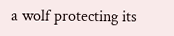a wolf protecting its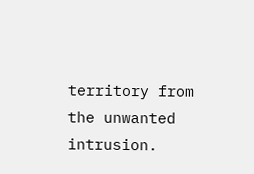territory from the unwanted intrusion.